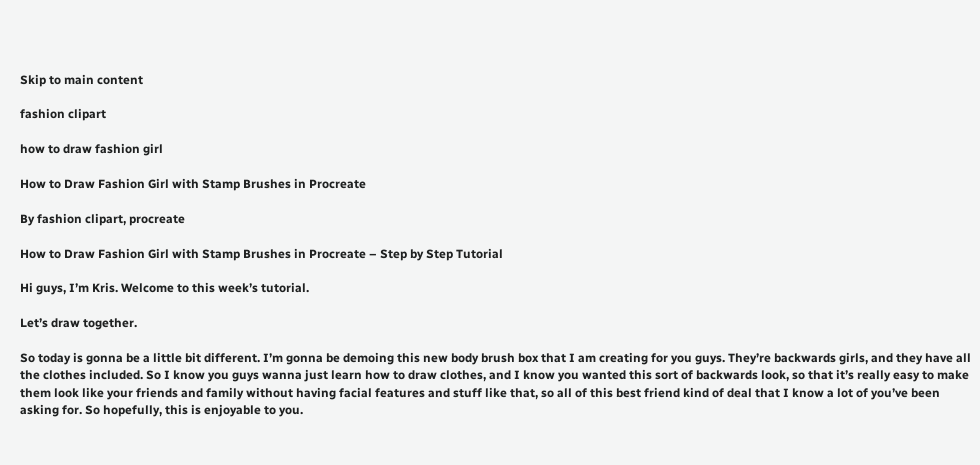Skip to main content

fashion clipart

how to draw fashion girl

How to Draw Fashion Girl with Stamp Brushes in Procreate

By fashion clipart, procreate

How to Draw Fashion Girl with Stamp Brushes in Procreate – Step by Step Tutorial

Hi guys, I’m Kris. Welcome to this week’s tutorial.

Let’s draw together.

So today is gonna be a little bit different. I’m gonna be demoing this new body brush box that I am creating for you guys. They’re backwards girls, and they have all the clothes included. So I know you guys wanna just learn how to draw clothes, and I know you wanted this sort of backwards look, so that it’s really easy to make them look like your friends and family without having facial features and stuff like that, so all of this best friend kind of deal that I know a lot of you’ve been asking for. So hopefully, this is enjoyable to you.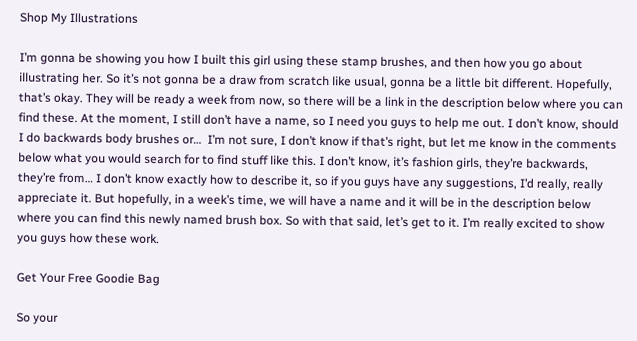Shop My Illustrations

I’m gonna be showing you how I built this girl using these stamp brushes, and then how you go about illustrating her. So it’s not gonna be a draw from scratch like usual, gonna be a little bit different. Hopefully, that’s okay. They will be ready a week from now, so there will be a link in the description below where you can find these. At the moment, I still don’t have a name, so I need you guys to help me out. I don’t know, should I do backwards body brushes or…  I’m not sure, I don’t know if that’s right, but let me know in the comments below what you would search for to find stuff like this. I don’t know, it’s fashion girls, they’re backwards, they’re from… I don’t know exactly how to describe it, so if you guys have any suggestions, I’d really, really appreciate it. But hopefully, in a week’s time, we will have a name and it will be in the description below where you can find this newly named brush box. So with that said, let’s get to it. I’m really excited to show you guys how these work.

Get Your Free Goodie Bag

So your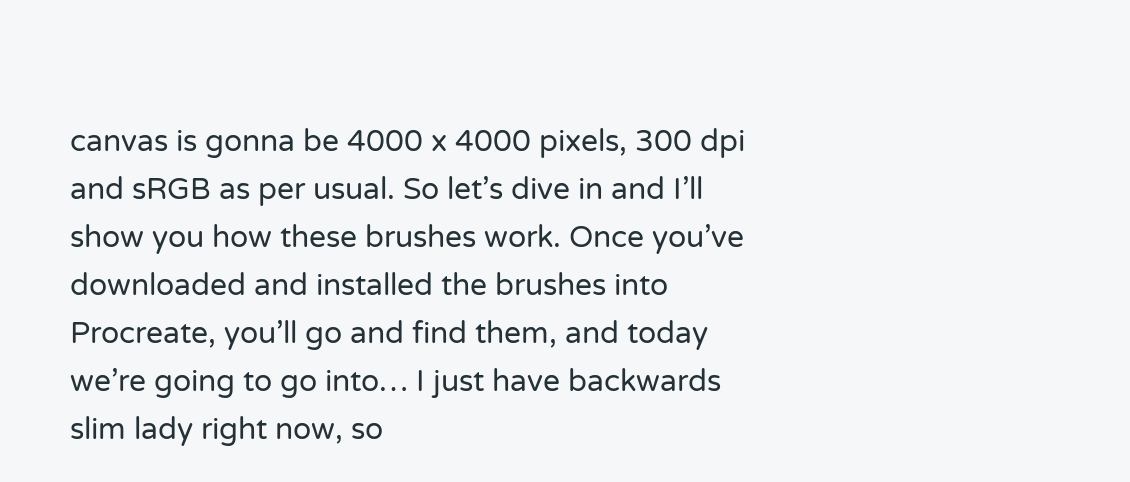canvas is gonna be 4000 x 4000 pixels, 300 dpi and sRGB as per usual. So let’s dive in and I’ll show you how these brushes work. Once you’ve downloaded and installed the brushes into Procreate, you’ll go and find them, and today we’re going to go into… I just have backwards slim lady right now, so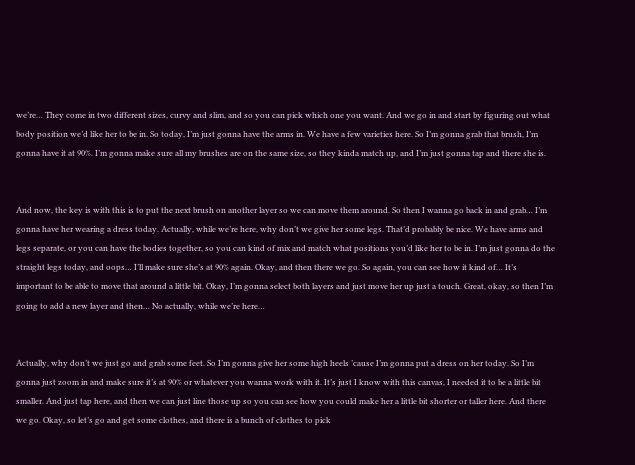we’re… They come in two different sizes, curvy and slim, and so you can pick which one you want. And we go in and start by figuring out what body position we’d like her to be in. So today, I’m just gonna have the arms in. We have a few varieties here. So I’m gonna grab that brush, I’m gonna have it at 90%. I’m gonna make sure all my brushes are on the same size, so they kinda match up, and I’m just gonna tap and there she is.


And now, the key is with this is to put the next brush on another layer so we can move them around. So then I wanna go back in and grab… I’m gonna have her wearing a dress today. Actually, while we’re here, why don’t we give her some legs. That’d probably be nice. We have arms and legs separate, or you can have the bodies together, so you can kind of mix and match what positions you’d like her to be in. I’m just gonna do the straight legs today, and oops… I’ll make sure she’s at 90% again. Okay, and then there we go. So again, you can see how it kind of… It’s important to be able to move that around a little bit. Okay, I’m gonna select both layers and just move her up just a touch. Great, okay, so then I’m going to add a new layer and then… No actually, while we’re here…


Actually, why don’t we just go and grab some feet. So I’m gonna give her some high heels ’cause I’m gonna put a dress on her today. So I’m gonna just zoom in and make sure it’s at 90% or whatever you wanna work with it. It’s just I know with this canvas, I needed it to be a little bit smaller. And just tap here, and then we can just line those up so you can see how you could make her a little bit shorter or taller here. And there we go. Okay, so let’s go and get some clothes, and there is a bunch of clothes to pick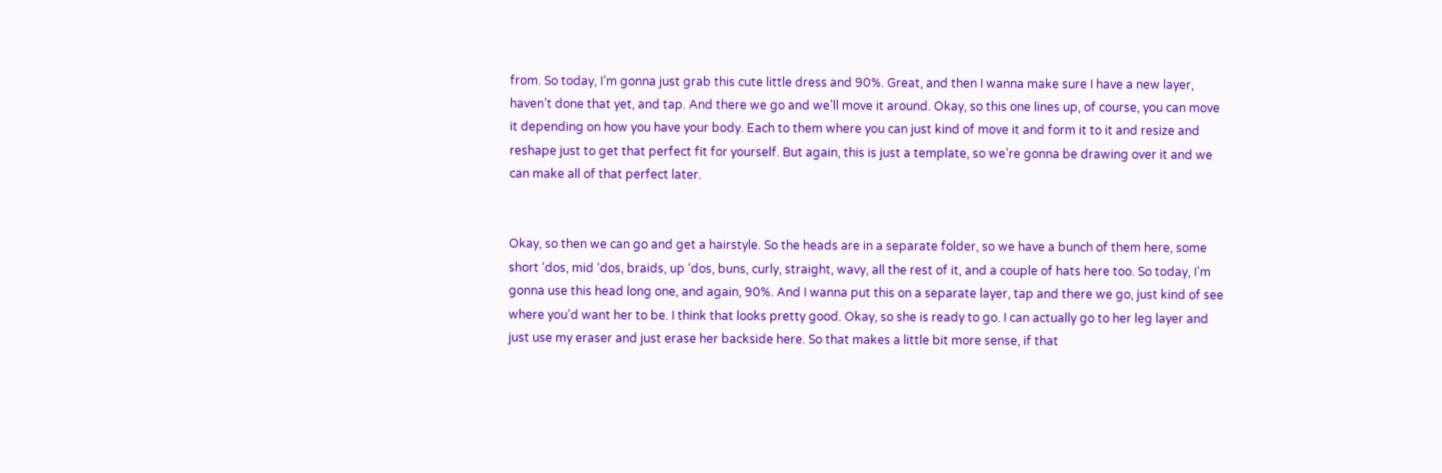from. So today, I’m gonna just grab this cute little dress and 90%. Great, and then I wanna make sure I have a new layer, haven’t done that yet, and tap. And there we go and we’ll move it around. Okay, so this one lines up, of course, you can move it depending on how you have your body. Each to them where you can just kind of move it and form it to it and resize and reshape just to get that perfect fit for yourself. But again, this is just a template, so we’re gonna be drawing over it and we can make all of that perfect later.


Okay, so then we can go and get a hairstyle. So the heads are in a separate folder, so we have a bunch of them here, some short ‘dos, mid ‘dos, braids, up ‘dos, buns, curly, straight, wavy, all the rest of it, and a couple of hats here too. So today, I’m gonna use this head long one, and again, 90%. And I wanna put this on a separate layer, tap and there we go, just kind of see where you’d want her to be. I think that looks pretty good. Okay, so she is ready to go. I can actually go to her leg layer and just use my eraser and just erase her backside here. So that makes a little bit more sense, if that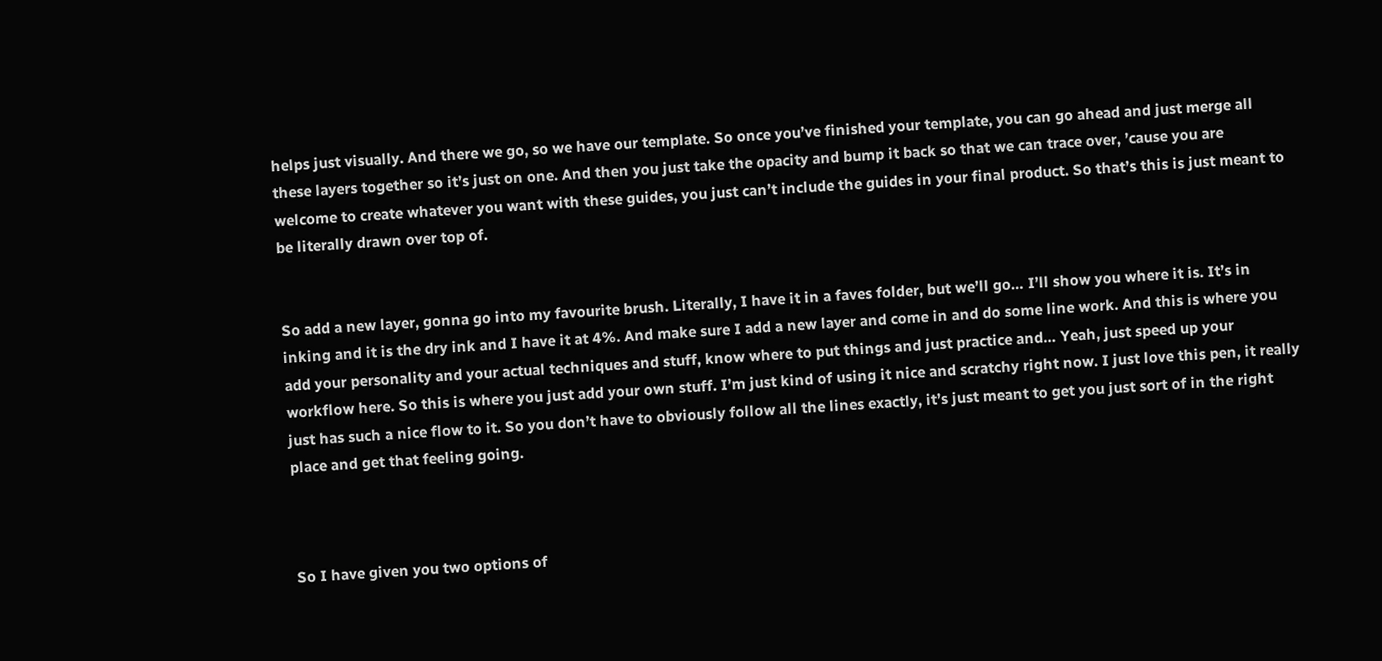helps just visually. And there we go, so we have our template. So once you’ve finished your template, you can go ahead and just merge all these layers together so it’s just on one. And then you just take the opacity and bump it back so that we can trace over, ’cause you are welcome to create whatever you want with these guides, you just can’t include the guides in your final product. So that’s this is just meant to be literally drawn over top of.


So add a new layer, gonna go into my favourite brush. Literally, I have it in a faves folder, but we’ll go… I’ll show you where it is. It’s in inking and it is the dry ink and I have it at 4%. And make sure I add a new layer and come in and do some line work. And this is where you add your personality and your actual techniques and stuff, know where to put things and just practice and… Yeah, just speed up your workflow here. So this is where you just add your own stuff. I’m just kind of using it nice and scratchy right now. I just love this pen, it really just has such a nice flow to it. So you don’t have to obviously follow all the lines exactly, it’s just meant to get you just sort of in the right place and get that feeling going.



So I have given you two options of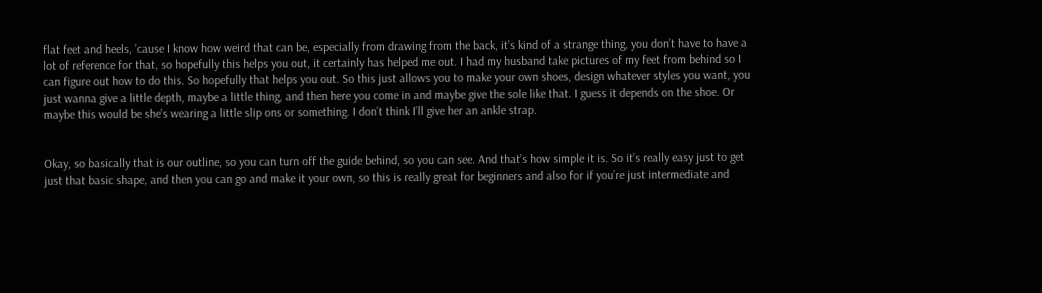flat feet and heels, ’cause I know how weird that can be, especially from drawing from the back, it’s kind of a strange thing, you don’t have to have a lot of reference for that, so hopefully this helps you out, it certainly has helped me out. I had my husband take pictures of my feet from behind so I can figure out how to do this. So hopefully that helps you out. So this just allows you to make your own shoes, design whatever styles you want, you just wanna give a little depth, maybe a little thing, and then here you come in and maybe give the sole like that. I guess it depends on the shoe. Or maybe this would be she’s wearing a little slip ons or something. I don’t think I’ll give her an ankle strap.


Okay, so basically that is our outline, so you can turn off the guide behind, so you can see. And that’s how simple it is. So it’s really easy just to get just that basic shape, and then you can go and make it your own, so this is really great for beginners and also for if you’re just intermediate and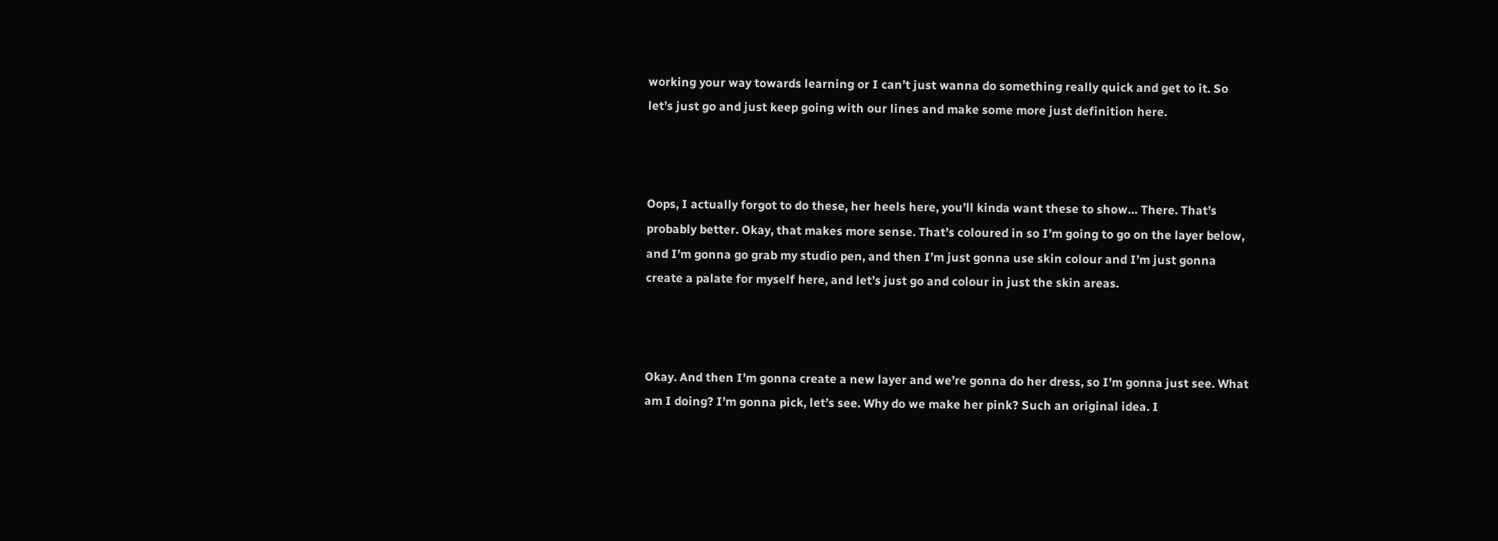working your way towards learning or I can’t just wanna do something really quick and get to it. So let’s just go and just keep going with our lines and make some more just definition here.



Oops, I actually forgot to do these, her heels here, you’ll kinda want these to show… There. That’s probably better. Okay, that makes more sense. That’s coloured in so I’m going to go on the layer below, and I’m gonna go grab my studio pen, and then I’m just gonna use skin colour and I’m just gonna create a palate for myself here, and let’s just go and colour in just the skin areas.



Okay. And then I’m gonna create a new layer and we’re gonna do her dress, so I’m gonna just see. What am I doing? I’m gonna pick, let’s see. Why do we make her pink? Such an original idea. I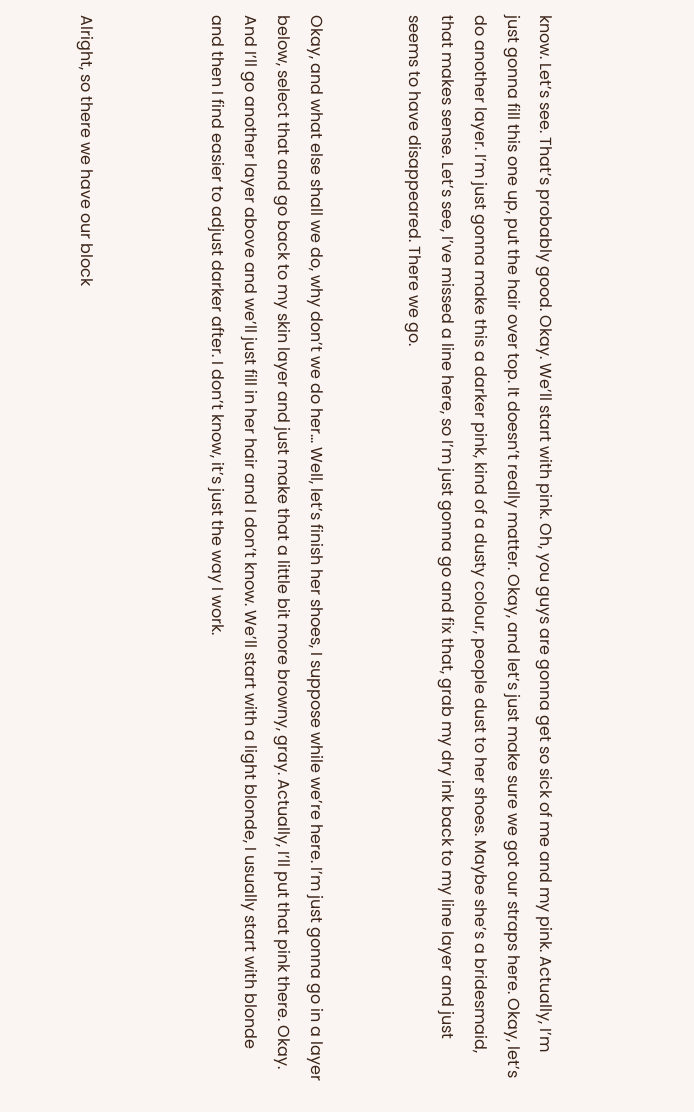know. Let’s see. That’s probably good. Okay. We’ll start with pink. Oh, you guys are gonna get so sick of me and my pink. Actually, I’m just gonna fill this one up, put the hair over top. It doesn’t really matter. Okay, and let’s just make sure we got our straps here. Okay, let’s do another layer. I’m just gonna make this a darker pink, kind of a dusty colour, people dust to her shoes. Maybe she’s a bridesmaid, that makes sense. Let’s see, I’ve missed a line here, so I’m just gonna go and fix that, grab my dry ink back to my line layer and just seems to have disappeared. There we go.


Okay, and what else shall we do, why don’t we do her… Well, let’s finish her shoes, I suppose while we’re here. I’m just gonna go in a layer below, select that and go back to my skin layer and just make that a little bit more browny, gray. Actually, I’ll put that pink there. Okay. And I’ll go another layer above and we’ll just fill in her hair and I don’t know. We’ll start with a light blonde, I usually start with blonde and then I find easier to adjust darker after. I don’t know, it’s just the way I work.



Alright, so there we have our block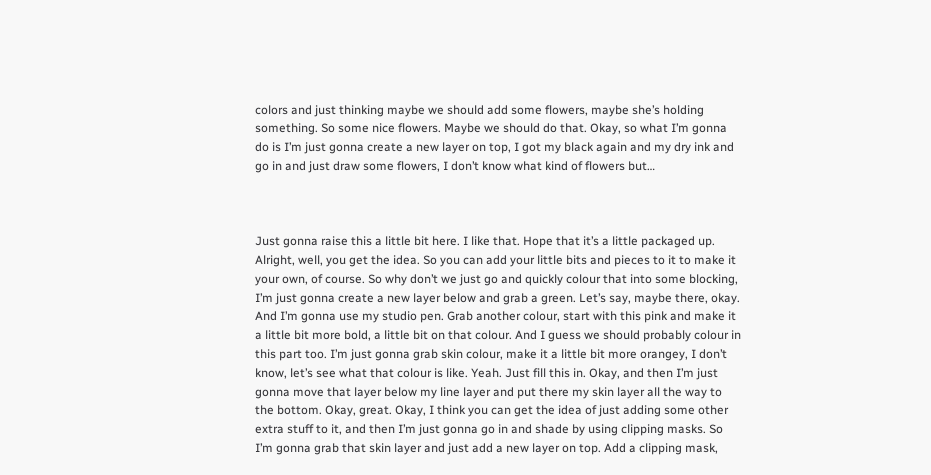colors and just thinking maybe we should add some flowers, maybe she’s holding something. So some nice flowers. Maybe we should do that. Okay, so what I’m gonna do is I’m just gonna create a new layer on top, I got my black again and my dry ink and go in and just draw some flowers, I don’t know what kind of flowers but…



Just gonna raise this a little bit here. I like that. Hope that it’s a little packaged up. Alright, well, you get the idea. So you can add your little bits and pieces to it to make it your own, of course. So why don’t we just go and quickly colour that into some blocking, I’m just gonna create a new layer below and grab a green. Let’s say, maybe there, okay. And I’m gonna use my studio pen. Grab another colour, start with this pink and make it a little bit more bold, a little bit on that colour. And I guess we should probably colour in this part too. I’m just gonna grab skin colour, make it a little bit more orangey, I don’t know, let’s see what that colour is like. Yeah. Just fill this in. Okay, and then I’m just gonna move that layer below my line layer and put there my skin layer all the way to the bottom. Okay, great. Okay, I think you can get the idea of just adding some other extra stuff to it, and then I’m just gonna go in and shade by using clipping masks. So I’m gonna grab that skin layer and just add a new layer on top. Add a clipping mask,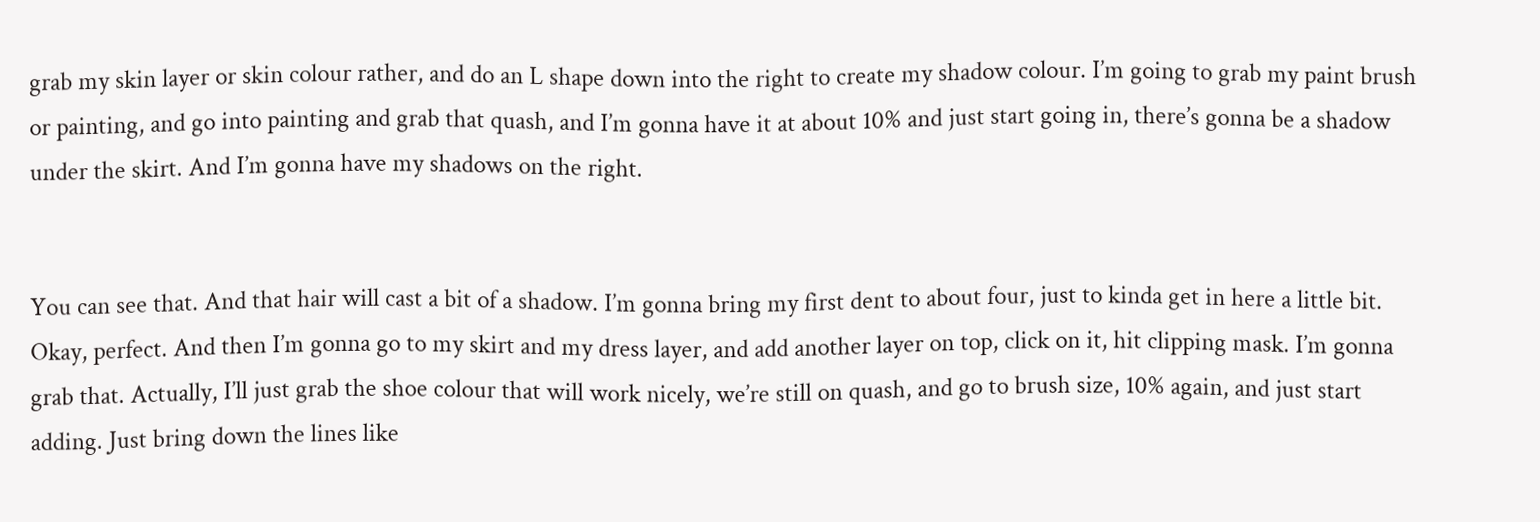grab my skin layer or skin colour rather, and do an L shape down into the right to create my shadow colour. I’m going to grab my paint brush or painting, and go into painting and grab that quash, and I’m gonna have it at about 10% and just start going in, there’s gonna be a shadow under the skirt. And I’m gonna have my shadows on the right.


You can see that. And that hair will cast a bit of a shadow. I’m gonna bring my first dent to about four, just to kinda get in here a little bit. Okay, perfect. And then I’m gonna go to my skirt and my dress layer, and add another layer on top, click on it, hit clipping mask. I’m gonna grab that. Actually, I’ll just grab the shoe colour that will work nicely, we’re still on quash, and go to brush size, 10% again, and just start adding. Just bring down the lines like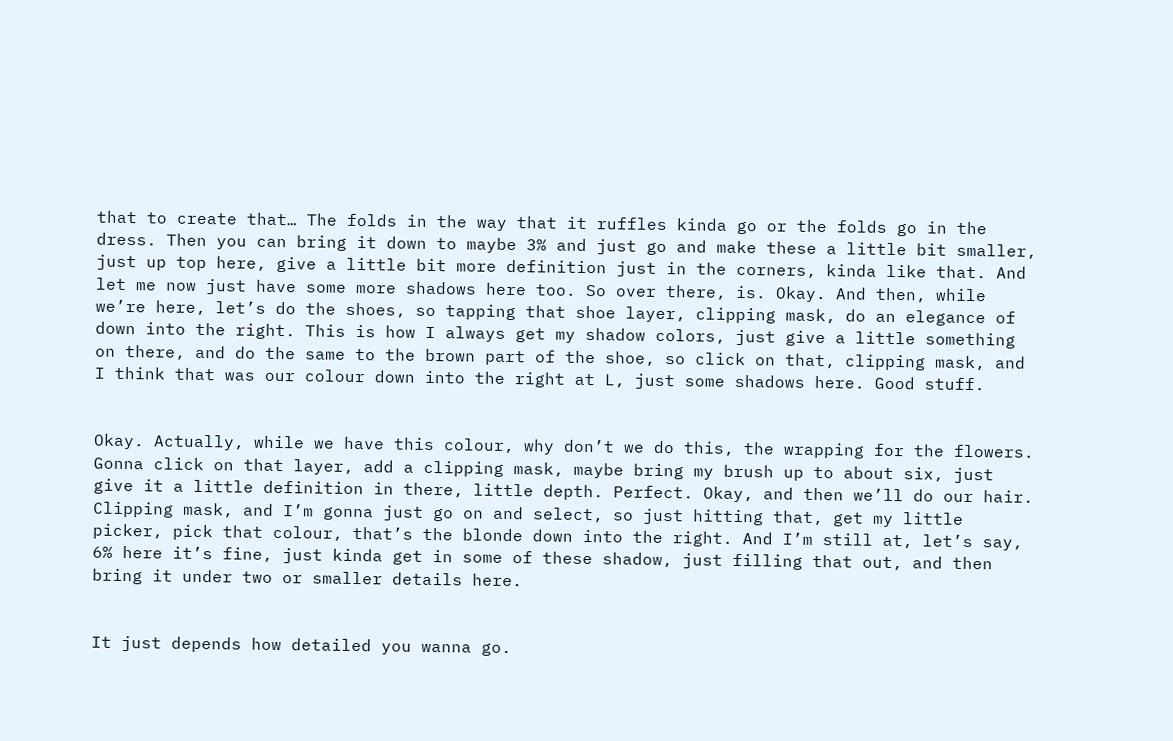that to create that… The folds in the way that it ruffles kinda go or the folds go in the dress. Then you can bring it down to maybe 3% and just go and make these a little bit smaller, just up top here, give a little bit more definition just in the corners, kinda like that. And let me now just have some more shadows here too. So over there, is. Okay. And then, while we’re here, let’s do the shoes, so tapping that shoe layer, clipping mask, do an elegance of down into the right. This is how I always get my shadow colors, just give a little something on there, and do the same to the brown part of the shoe, so click on that, clipping mask, and I think that was our colour down into the right at L, just some shadows here. Good stuff.


Okay. Actually, while we have this colour, why don’t we do this, the wrapping for the flowers. Gonna click on that layer, add a clipping mask, maybe bring my brush up to about six, just give it a little definition in there, little depth. Perfect. Okay, and then we’ll do our hair. Clipping mask, and I’m gonna just go on and select, so just hitting that, get my little picker, pick that colour, that’s the blonde down into the right. And I’m still at, let’s say, 6% here it’s fine, just kinda get in some of these shadow, just filling that out, and then bring it under two or smaller details here.


It just depends how detailed you wanna go.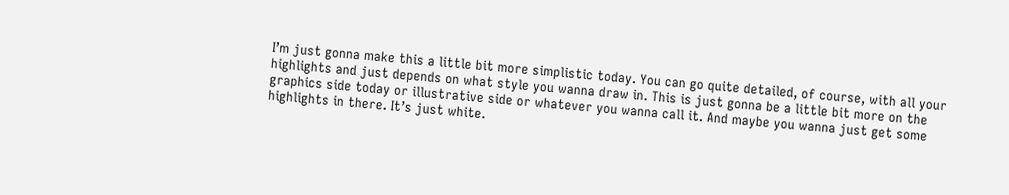I’m just gonna make this a little bit more simplistic today. You can go quite detailed, of course, with all your highlights and just depends on what style you wanna draw in. This is just gonna be a little bit more on the graphics side today or illustrative side or whatever you wanna call it. And maybe you wanna just get some highlights in there. It’s just white.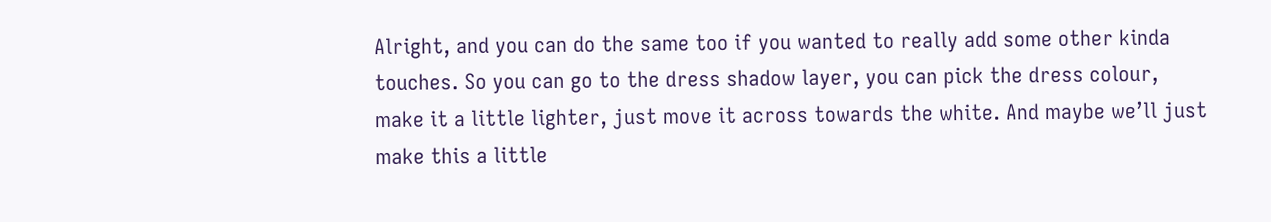Alright, and you can do the same too if you wanted to really add some other kinda touches. So you can go to the dress shadow layer, you can pick the dress colour, make it a little lighter, just move it across towards the white. And maybe we’ll just make this a little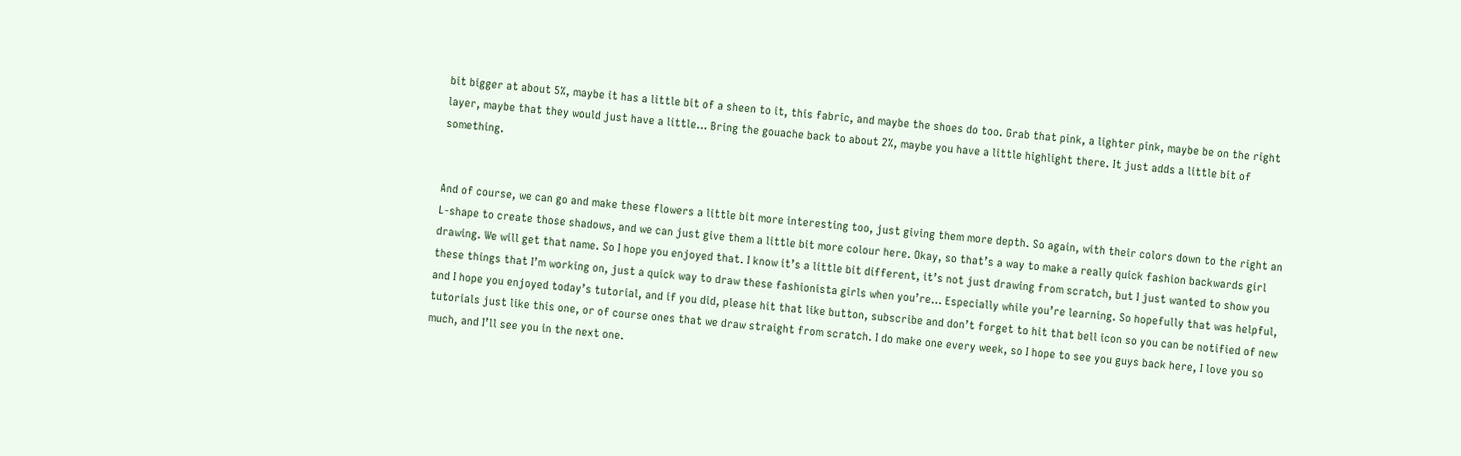bit bigger at about 5%, maybe it has a little bit of a sheen to it, this fabric, and maybe the shoes do too. Grab that pink, a lighter pink, maybe be on the right layer, maybe that they would just have a little… Bring the gouache back to about 2%, maybe you have a little highlight there. It just adds a little bit of something.


And of course, we can go and make these flowers a little bit more interesting too, just giving them more depth. So again, with their colors down to the right an L-shape to create those shadows, and we can just give them a little bit more colour here. Okay, so that’s a way to make a really quick fashion backwards girl drawing. We will get that name. So I hope you enjoyed that. I know it’s a little bit different, it’s not just drawing from scratch, but I just wanted to show you these things that I’m working on, just a quick way to draw these fashionista girls when you’re… Especially while you’re learning. So hopefully that was helpful, and I hope you enjoyed today’s tutorial, and if you did, please hit that like button, subscribe and don’t forget to hit that bell icon so you can be notified of new tutorials just like this one, or of course ones that we draw straight from scratch. I do make one every week, so I hope to see you guys back here, I love you so much, and I’ll see you in the next one.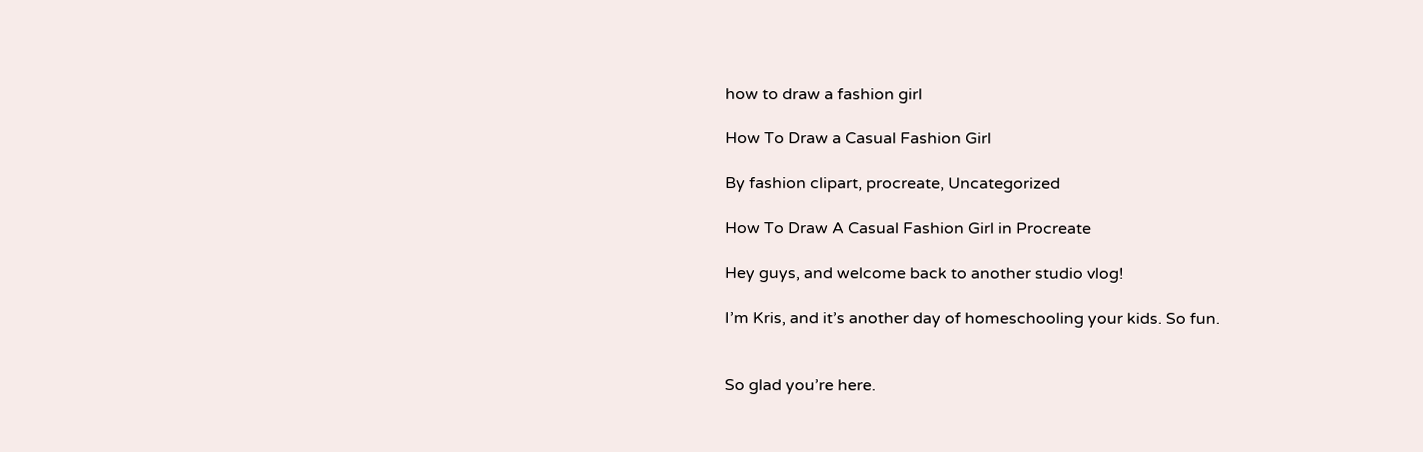how to draw a fashion girl

How To Draw a Casual Fashion Girl

By fashion clipart, procreate, Uncategorized

How To Draw A Casual Fashion Girl in Procreate

Hey guys, and welcome back to another studio vlog!

I’m Kris, and it’s another day of homeschooling your kids. So fun.


So glad you’re here.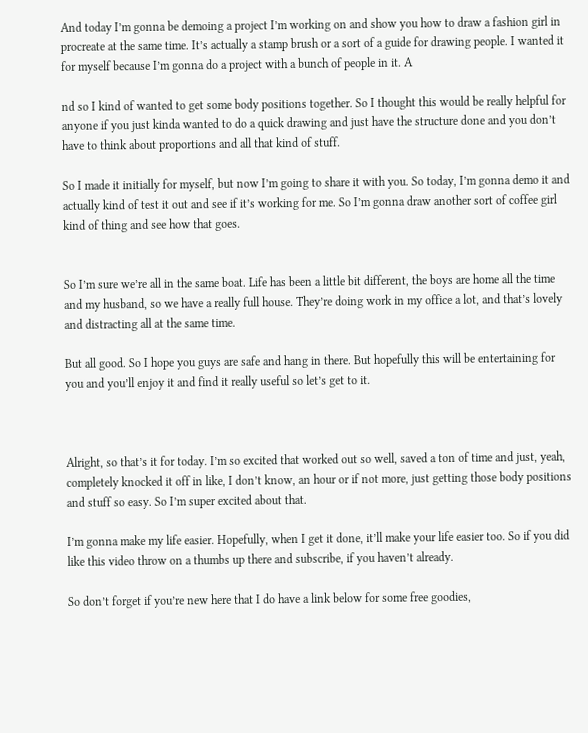And today I’m gonna be demoing a project I’m working on and show you how to draw a fashion girl in procreate at the same time. It’s actually a stamp brush or a sort of a guide for drawing people. I wanted it for myself because I’m gonna do a project with a bunch of people in it. A

nd so I kind of wanted to get some body positions together. So I thought this would be really helpful for anyone if you just kinda wanted to do a quick drawing and just have the structure done and you don’t have to think about proportions and all that kind of stuff.

So I made it initially for myself, but now I’m going to share it with you. So today, I’m gonna demo it and actually kind of test it out and see if it’s working for me. So I’m gonna draw another sort of coffee girl kind of thing and see how that goes.


So I’m sure we’re all in the same boat. Life has been a little bit different, the boys are home all the time and my husband, so we have a really full house. They’re doing work in my office a lot, and that’s lovely and distracting all at the same time.

But all good. So I hope you guys are safe and hang in there. But hopefully this will be entertaining for you and you’ll enjoy it and find it really useful so let’s get to it.



Alright, so that’s it for today. I’m so excited that worked out so well, saved a ton of time and just, yeah, completely knocked it off in like, I don’t know, an hour or if not more, just getting those body positions and stuff so easy. So I’m super excited about that.

I’m gonna make my life easier. Hopefully, when I get it done, it’ll make your life easier too. So if you did like this video throw on a thumbs up there and subscribe, if you haven’t already.

So don’t forget if you’re new here that I do have a link below for some free goodies,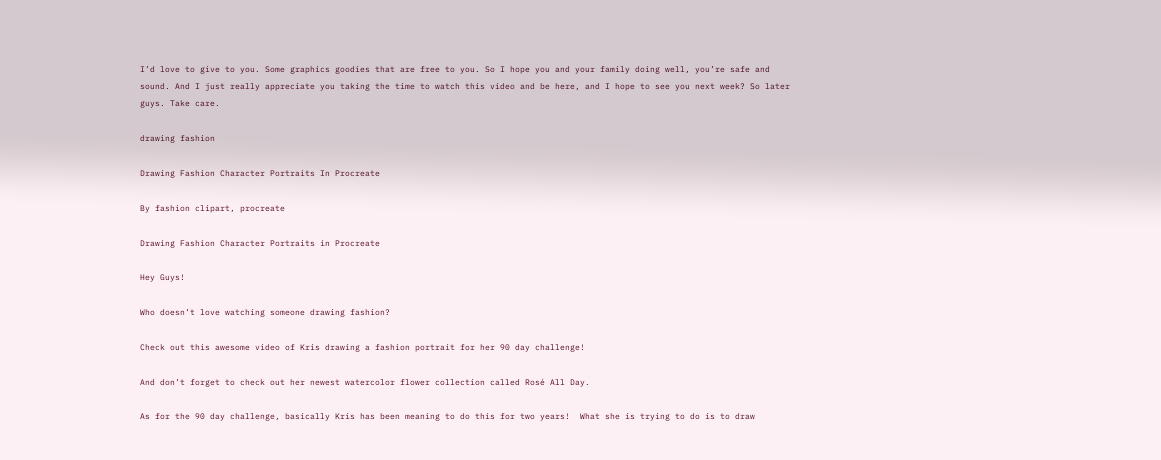I’d love to give to you. Some graphics goodies that are free to you. So I hope you and your family doing well, you’re safe and sound. And I just really appreciate you taking the time to watch this video and be here, and I hope to see you next week? So later guys. Take care.

drawing fashion

Drawing Fashion Character Portraits In Procreate

By fashion clipart, procreate

Drawing Fashion Character Portraits in Procreate

Hey Guys!

Who doesn’t love watching someone drawing fashion?

Check out this awesome video of Kris drawing a fashion portrait for her 90 day challenge!

And don’t forget to check out her newest watercolor flower collection called Rosé All Day.

As for the 90 day challenge, basically Kris has been meaning to do this for two years!  What she is trying to do is to draw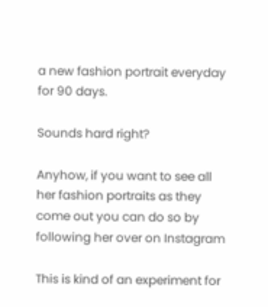a new fashion portrait everyday for 90 days.

Sounds hard right?

Anyhow, if you want to see all her fashion portraits as they come out you can do so by following her over on Instagram

This is kind of an experiment for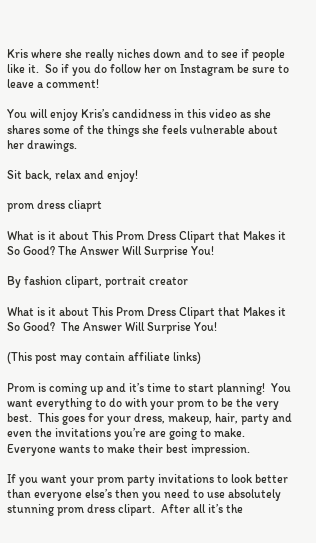Kris where she really niches down and to see if people like it.  So if you do follow her on Instagram be sure to leave a comment!

You will enjoy Kris’s candidness in this video as she shares some of the things she feels vulnerable about her drawings.

Sit back, relax and enjoy!

prom dress cliaprt

What is it about This Prom Dress Clipart that Makes it So Good? The Answer Will Surprise You!

By fashion clipart, portrait creator

What is it about This Prom Dress Clipart that Makes it So Good?  The Answer Will Surprise You!

(This post may contain affiliate links)

Prom is coming up and it’s time to start planning!  You want everything to do with your prom to be the very best.  This goes for your dress, makeup, hair, party and even the invitations you’re are going to make.  Everyone wants to make their best impression.

If you want your prom party invitations to look better than everyone else’s then you need to use absolutely stunning prom dress clipart.  After all it’s the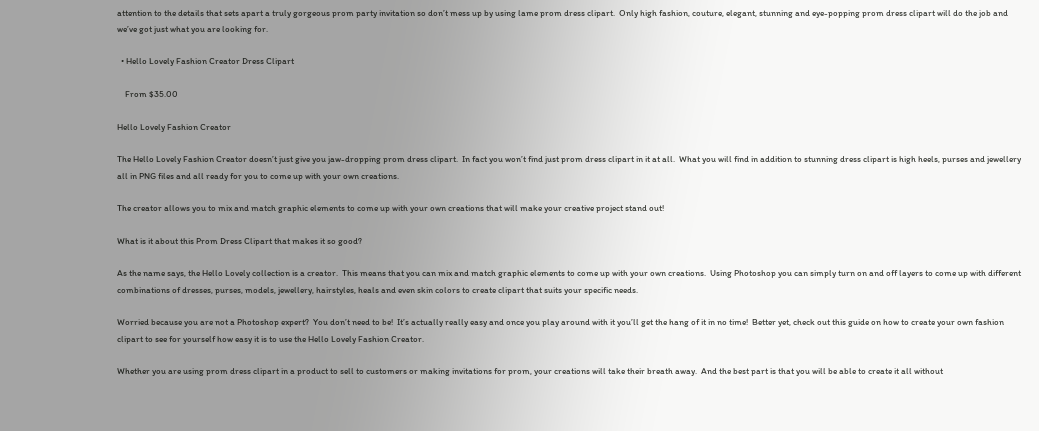attention to the details that sets apart a truly gorgeous prom party invitation so don’t mess up by using lame prom dress clipart.  Only high fashion, couture, elegant, stunning and eye-popping prom dress clipart will do the job and we’ve got just what you are looking for.

  • Hello Lovely Fashion Creator Dress Clipart

    From $35.00

Hello Lovely Fashion Creator

The Hello Lovely Fashion Creator doesn’t just give you jaw-dropping prom dress clipart.  In fact you won’t find just prom dress clipart in it at all.  What you will find in addition to stunning dress clipart is high heels, purses and jewellery all in PNG files and all ready for you to come up with your own creations.

The creator allows you to mix and match graphic elements to come up with your own creations that will make your creative project stand out!

What is it about this Prom Dress Clipart that makes it so good?

As the name says, the Hello Lovely collection is a creator.  This means that you can mix and match graphic elements to come up with your own creations.  Using Photoshop you can simply turn on and off layers to come up with different combinations of dresses, purses, models, jewellery, hairstyles, heals and even skin colors to create clipart that suits your specific needs.

Worried because you are not a Photoshop expert?  You don’t need to be!  It’s actually really easy and once you play around with it you’ll get the hang of it in no time!  Better yet, check out this guide on how to create your own fashion clipart to see for yourself how easy it is to use the Hello Lovely Fashion Creator.

Whether you are using prom dress clipart in a product to sell to customers or making invitations for prom, your creations will take their breath away.  And the best part is that you will be able to create it all without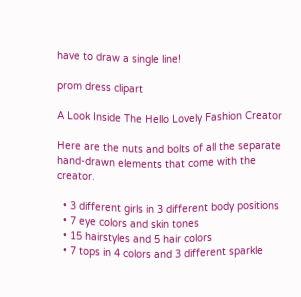have to draw a single line!

prom dress clipart

A Look Inside The Hello Lovely Fashion Creator

Here are the nuts and bolts of all the separate hand-drawn elements that come with the creator.

  • 3 different girls in 3 different body positions
  • 7 eye colors and skin tones
  • 15 hairstyles and 5 hair colors
  • 7 tops in 4 colors and 3 different sparkle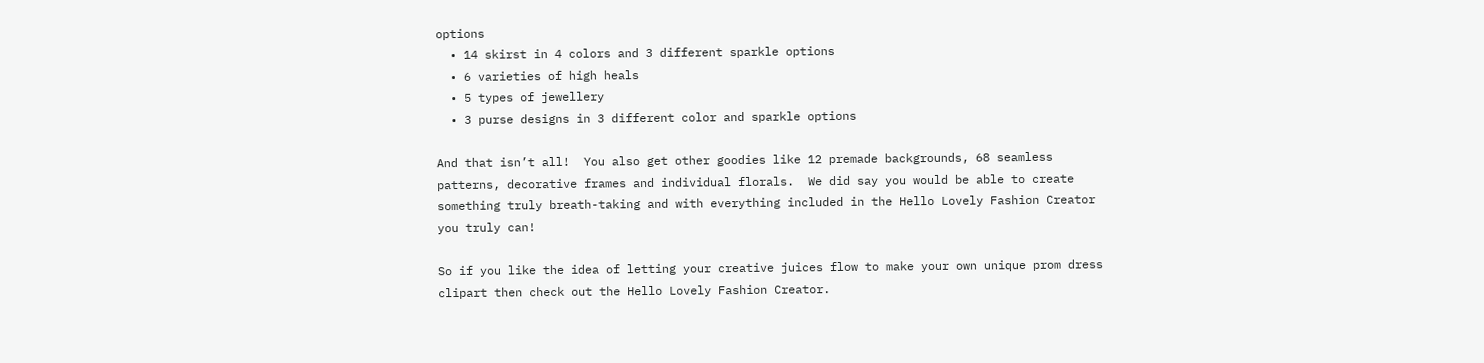options
  • 14 skirst in 4 colors and 3 different sparkle options
  • 6 varieties of high heals
  • 5 types of jewellery
  • 3 purse designs in 3 different color and sparkle options

And that isn’t all!  You also get other goodies like 12 premade backgrounds, 68 seamless patterns, decorative frames and individual florals.  We did say you would be able to create something truly breath-taking and with everything included in the Hello Lovely Fashion Creator you truly can!

So if you like the idea of letting your creative juices flow to make your own unique prom dress clipart then check out the Hello Lovely Fashion Creator.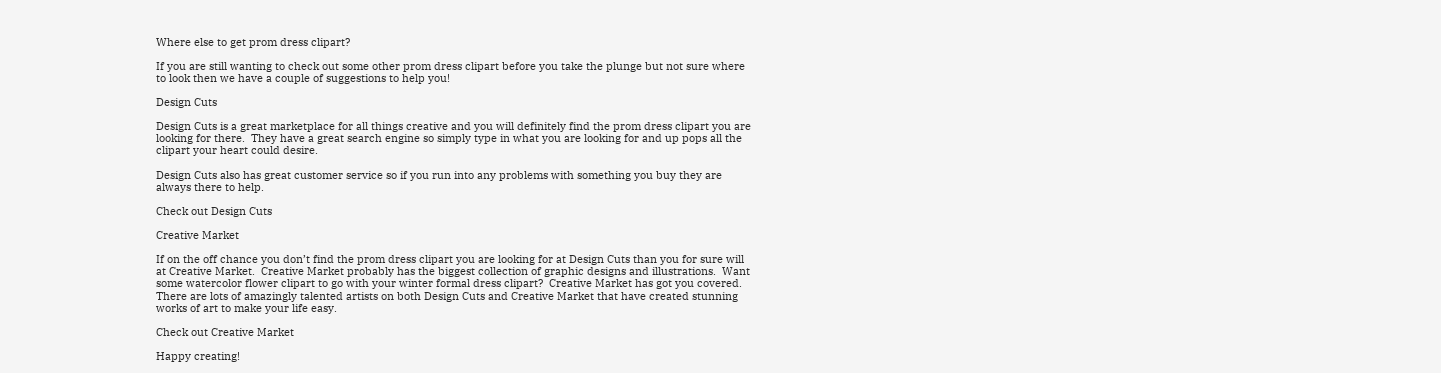Where else to get prom dress clipart?

If you are still wanting to check out some other prom dress clipart before you take the plunge but not sure where to look then we have a couple of suggestions to help you!

Design Cuts

Design Cuts is a great marketplace for all things creative and you will definitely find the prom dress clipart you are looking for there.  They have a great search engine so simply type in what you are looking for and up pops all the clipart your heart could desire.

Design Cuts also has great customer service so if you run into any problems with something you buy they are always there to help.

Check out Design Cuts

Creative Market

If on the off chance you don’t find the prom dress clipart you are looking for at Design Cuts than you for sure will at Creative Market.  Creative Market probably has the biggest collection of graphic designs and illustrations.  Want some watercolor flower clipart to go with your winter formal dress clipart?  Creative Market has got you covered.  There are lots of amazingly talented artists on both Design Cuts and Creative Market that have created stunning works of art to make your life easy.

Check out Creative Market

Happy creating!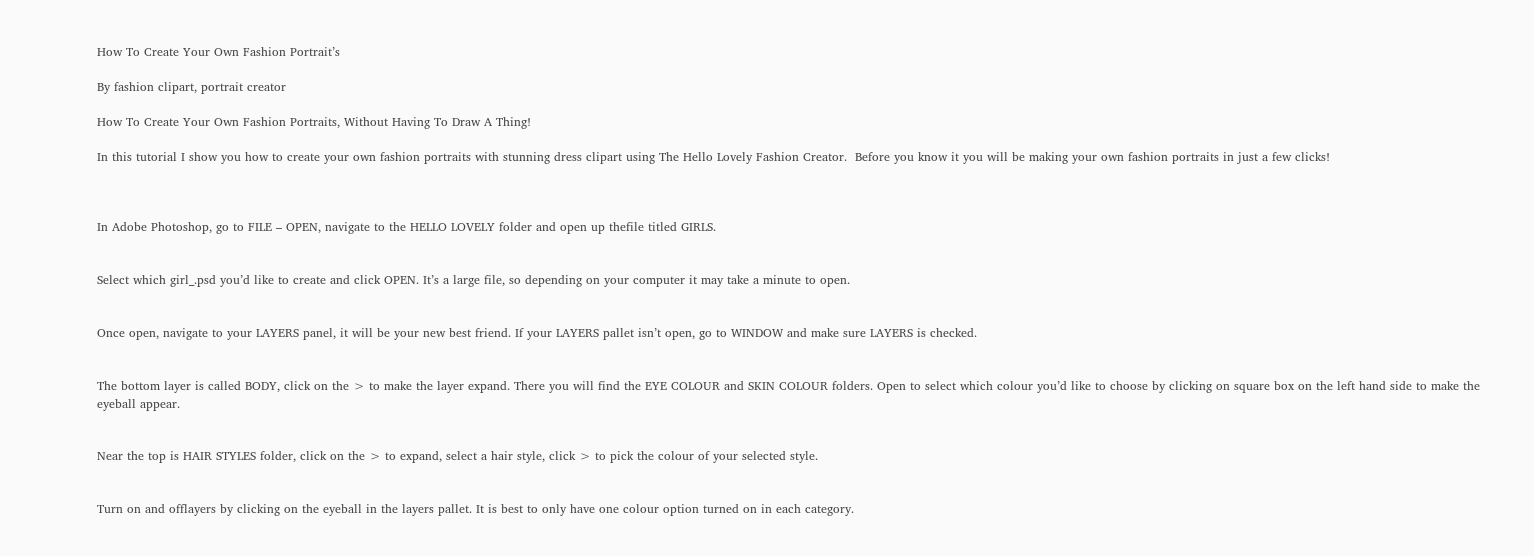How To Create Your Own Fashion Portrait’s

By fashion clipart, portrait creator

How To Create Your Own Fashion Portraits, Without Having To Draw A Thing!

In this tutorial I show you how to create your own fashion portraits with stunning dress clipart using The Hello Lovely Fashion Creator.  Before you know it you will be making your own fashion portraits in just a few clicks!



In Adobe Photoshop, go to FILE – OPEN, navigate to the HELLO LOVELY folder and open up thefile titled GIRLS.


Select which girl_.psd you’d like to create and click OPEN. It’s a large file, so depending on your computer it may take a minute to open.


Once open, navigate to your LAYERS panel, it will be your new best friend. If your LAYERS pallet isn’t open, go to WINDOW and make sure LAYERS is checked.


The bottom layer is called BODY, click on the > to make the layer expand. There you will find the EYE COLOUR and SKIN COLOUR folders. Open to select which colour you’d like to choose by clicking on square box on the left hand side to make the eyeball appear.


Near the top is HAIR STYLES folder, click on the > to expand, select a hair style, click > to pick the colour of your selected style.


Turn on and offlayers by clicking on the eyeball in the layers pallet. It is best to only have one colour option turned on in each category.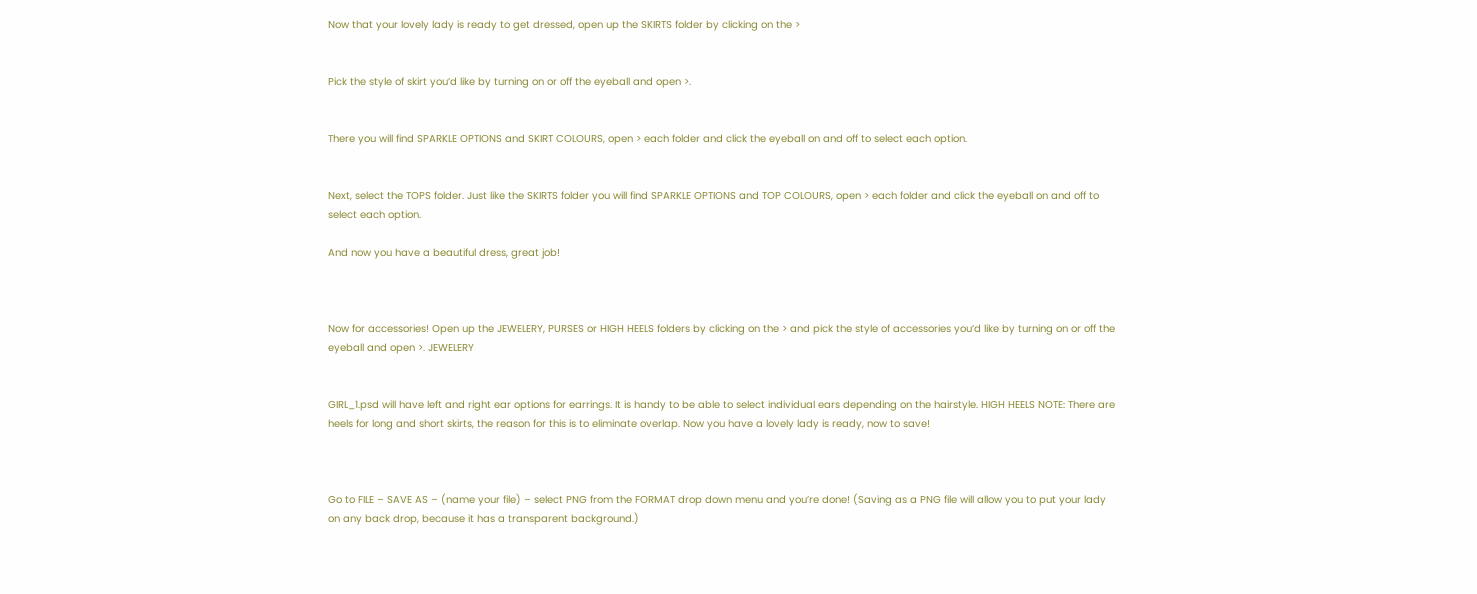Now that your lovely lady is ready to get dressed, open up the SKIRTS folder by clicking on the >


Pick the style of skirt you’d like by turning on or off the eyeball and open >.


There you will find SPARKLE OPTIONS and SKIRT COLOURS, open > each folder and click the eyeball on and off to select each option.


Next, select the TOPS folder. Just like the SKIRTS folder you will find SPARKLE OPTIONS and TOP COLOURS, open > each folder and click the eyeball on and off to select each option.

And now you have a beautiful dress, great job!



Now for accessories! Open up the JEWELERY, PURSES or HIGH HEELS folders by clicking on the > and pick the style of accessories you’d like by turning on or off the eyeball and open >. JEWELERY


GIRL_1.psd will have left and right ear options for earrings. It is handy to be able to select individual ears depending on the hairstyle. HIGH HEELS NOTE: There are heels for long and short skirts, the reason for this is to eliminate overlap. Now you have a lovely lady is ready, now to save!



Go to FILE – SAVE AS – (name your file) – select PNG from the FORMAT drop down menu and you’re done! (Saving as a PNG file will allow you to put your lady on any back drop, because it has a transparent background.)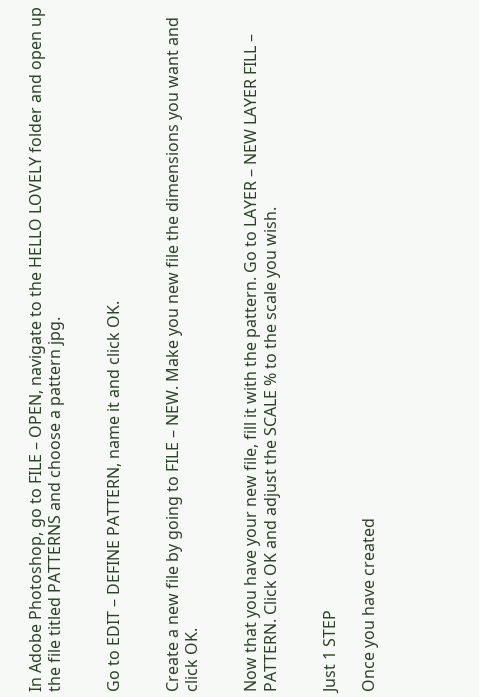In Adobe Photoshop, go to FILE – OPEN, navigate to the HELLO LOVELY folder and open up the file titled PATTERNS and choose a pattern jpg.


Go to EDIT – DEFINE PATTERN, name it and click OK.


Create a new file by going to FILE – NEW. Make you new file the dimensions you want and click OK.


Now that you have your new file, fill it with the pattern. Go to LAYER – NEW LAYER FILL – PATTERN. Click OK and adjust the SCALE % to the scale you wish.


Just 1 STEP

Once you have created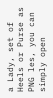a Lady, set of Heels or Purse as PNG les, you can simply open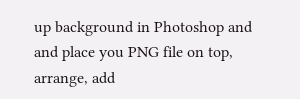up background in Photoshop and and place you PNG file on top, arrange, add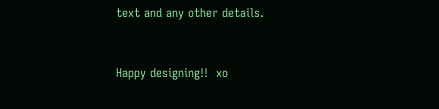text and any other details.


Happy designing!!  xo